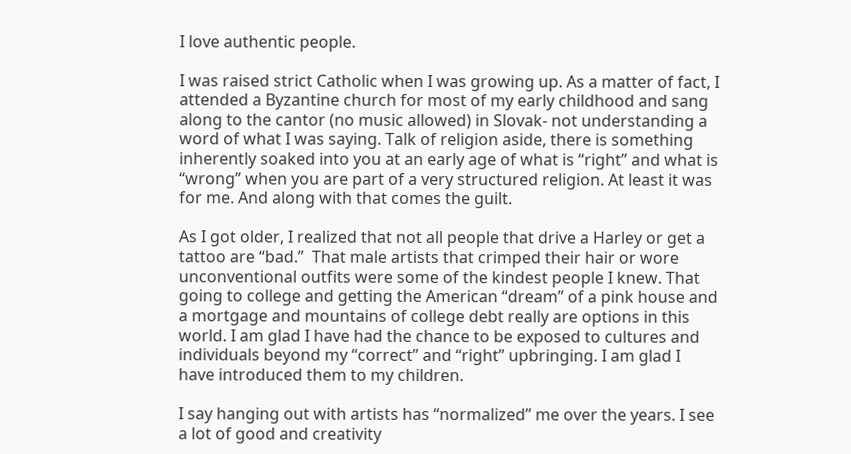I love authentic people.

I was raised strict Catholic when I was growing up. As a matter of fact, I attended a Byzantine church for most of my early childhood and sang along to the cantor (no music allowed) in Slovak- not understanding a word of what I was saying. Talk of religion aside, there is something inherently soaked into you at an early age of what is “right” and what is “wrong” when you are part of a very structured religion. At least it was for me. And along with that comes the guilt.

As I got older, I realized that not all people that drive a Harley or get a tattoo are “bad.”  That male artists that crimped their hair or wore unconventional outfits were some of the kindest people I knew. That going to college and getting the American “dream” of a pink house and a mortgage and mountains of college debt really are options in this world. I am glad I have had the chance to be exposed to cultures and individuals beyond my “correct” and “right” upbringing. I am glad I have introduced them to my children.

I say hanging out with artists has “normalized” me over the years. I see a lot of good and creativity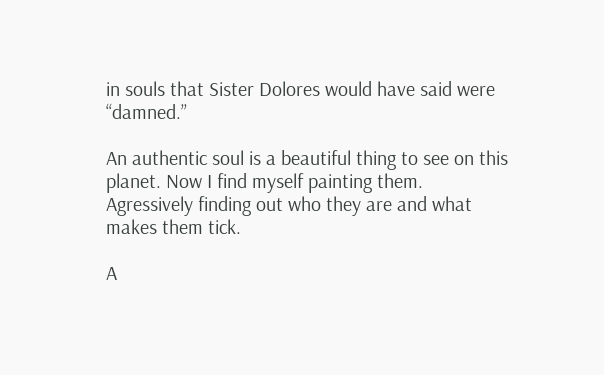in souls that Sister Dolores would have said were “damned.”

An authentic soul is a beautiful thing to see on this planet. Now I find myself painting them. Agressively finding out who they are and what makes them tick.

A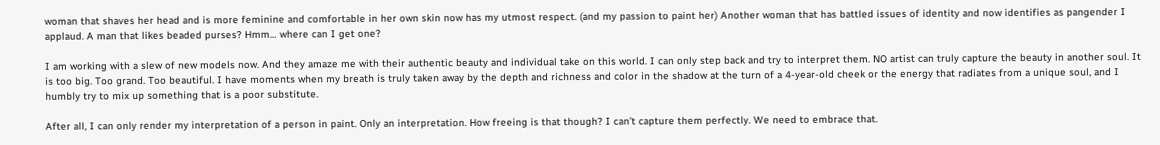woman that shaves her head and is more feminine and comfortable in her own skin now has my utmost respect. (and my passion to paint her) Another woman that has battled issues of identity and now identifies as pangender I applaud. A man that likes beaded purses? Hmm… where can I get one?

I am working with a slew of new models now. And they amaze me with their authentic beauty and individual take on this world. I can only step back and try to interpret them. NO artist can truly capture the beauty in another soul. It is too big. Too grand. Too beautiful. I have moments when my breath is truly taken away by the depth and richness and color in the shadow at the turn of a 4-year-old cheek or the energy that radiates from a unique soul, and I humbly try to mix up something that is a poor substitute.

After all, I can only render my interpretation of a person in paint. Only an interpretation. How freeing is that though? I can’t capture them perfectly. We need to embrace that.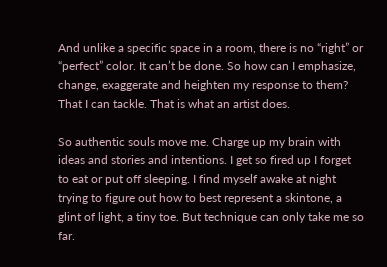And unlike a specific space in a room, there is no “right” or “perfect” color. It can’t be done. So how can I emphasize, change, exaggerate and heighten my response to them? That I can tackle. That is what an artist does.

So authentic souls move me. Charge up my brain with ideas and stories and intentions. I get so fired up I forget to eat or put off sleeping. I find myself awake at night trying to figure out how to best represent a skintone, a glint of light, a tiny toe. But technique can only take me so far.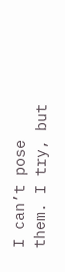I can’t pose them. I try, but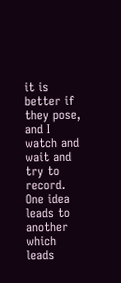it is better if they pose, and I watch and wait and try to record. One idea leads to another which leads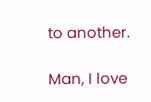to another.

Man, I love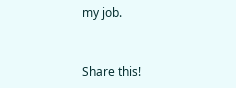my job.


Share this!